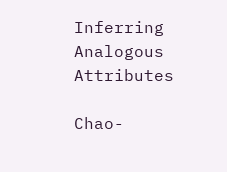Inferring Analogous Attributes

Chao-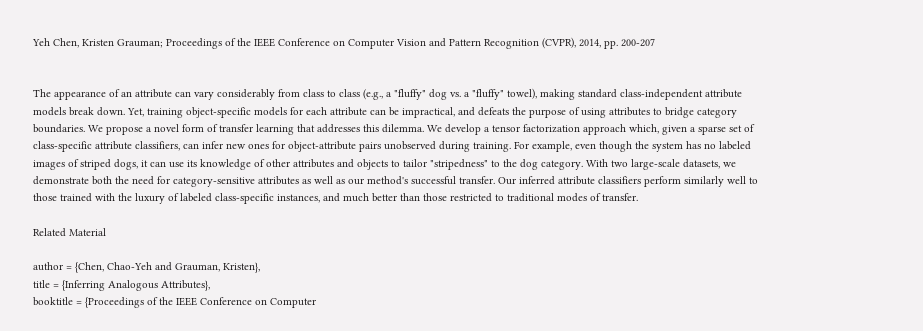Yeh Chen, Kristen Grauman; Proceedings of the IEEE Conference on Computer Vision and Pattern Recognition (CVPR), 2014, pp. 200-207


The appearance of an attribute can vary considerably from class to class (e.g., a "fluffy" dog vs. a "fluffy" towel), making standard class-independent attribute models break down. Yet, training object-specific models for each attribute can be impractical, and defeats the purpose of using attributes to bridge category boundaries. We propose a novel form of transfer learning that addresses this dilemma. We develop a tensor factorization approach which, given a sparse set of class-specific attribute classifiers, can infer new ones for object-attribute pairs unobserved during training. For example, even though the system has no labeled images of striped dogs, it can use its knowledge of other attributes and objects to tailor "stripedness" to the dog category. With two large-scale datasets, we demonstrate both the need for category-sensitive attributes as well as our method's successful transfer. Our inferred attribute classifiers perform similarly well to those trained with the luxury of labeled class-specific instances, and much better than those restricted to traditional modes of transfer.

Related Material

author = {Chen, Chao-Yeh and Grauman, Kristen},
title = {Inferring Analogous Attributes},
booktitle = {Proceedings of the IEEE Conference on Computer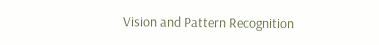Vision and Pattern Recognition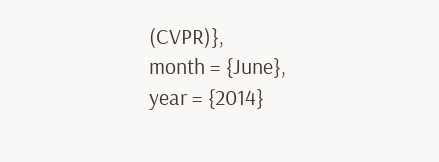(CVPR)},
month = {June},
year = {2014}